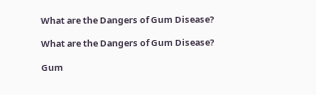What are the Dangers of Gum Disease?

What are the Dangers of Gum Disease?

Gum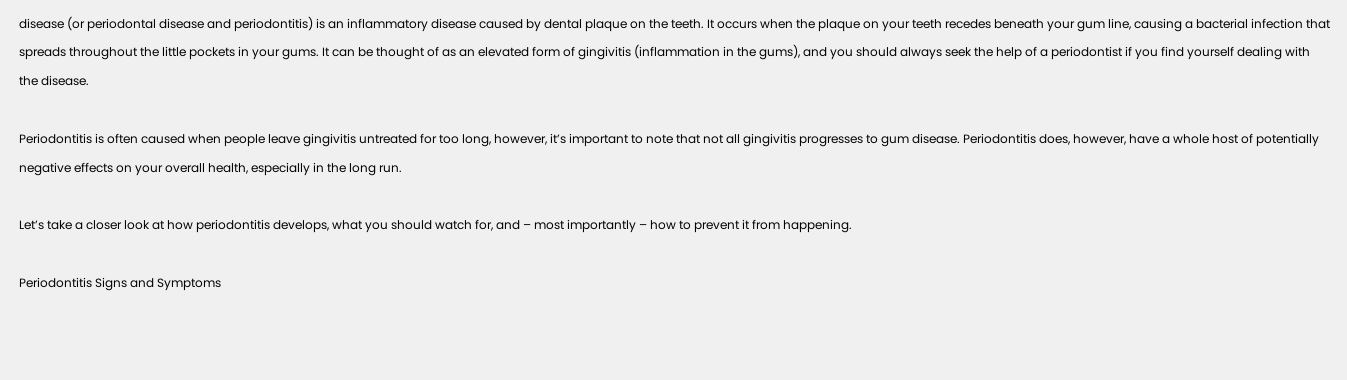disease (or periodontal disease and periodontitis) is an inflammatory disease caused by dental plaque on the teeth. It occurs when the plaque on your teeth recedes beneath your gum line, causing a bacterial infection that spreads throughout the little pockets in your gums. It can be thought of as an elevated form of gingivitis (inflammation in the gums), and you should always seek the help of a periodontist if you find yourself dealing with the disease.

Periodontitis is often caused when people leave gingivitis untreated for too long, however, it’s important to note that not all gingivitis progresses to gum disease. Periodontitis does, however, have a whole host of potentially negative effects on your overall health, especially in the long run.

Let’s take a closer look at how periodontitis develops, what you should watch for, and – most importantly – how to prevent it from happening.

Periodontitis Signs and Symptoms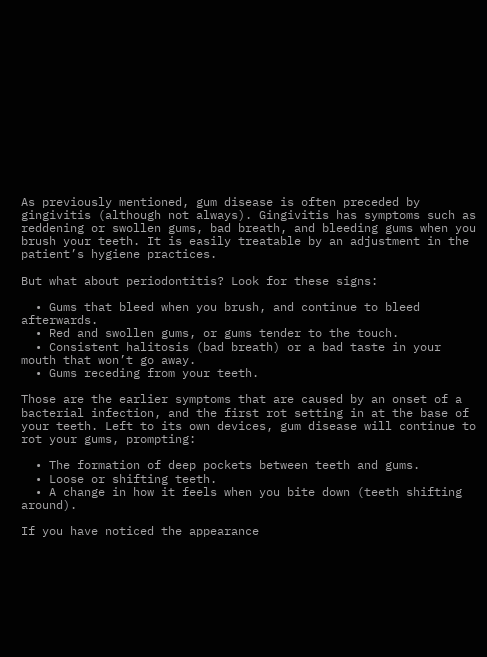As previously mentioned, gum disease is often preceded by gingivitis (although not always). Gingivitis has symptoms such as reddening or swollen gums, bad breath, and bleeding gums when you brush your teeth. It is easily treatable by an adjustment in the patient’s hygiene practices.

But what about periodontitis? Look for these signs:

  • Gums that bleed when you brush, and continue to bleed afterwards.
  • Red and swollen gums, or gums tender to the touch.
  • Consistent halitosis (bad breath) or a bad taste in your mouth that won’t go away.
  • Gums receding from your teeth.

Those are the earlier symptoms that are caused by an onset of a bacterial infection, and the first rot setting in at the base of your teeth. Left to its own devices, gum disease will continue to rot your gums, prompting:

  • The formation of deep pockets between teeth and gums.
  • Loose or shifting teeth.
  • A change in how it feels when you bite down (teeth shifting around).

If you have noticed the appearance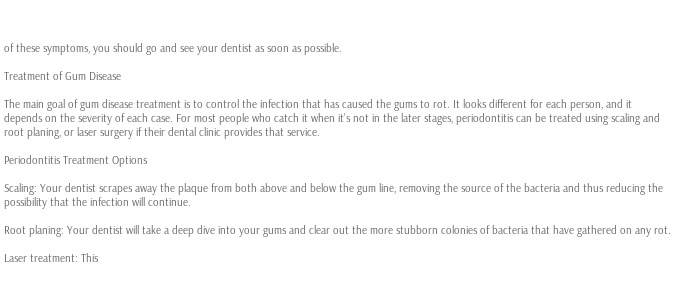of these symptoms, you should go and see your dentist as soon as possible.

Treatment of Gum Disease

The main goal of gum disease treatment is to control the infection that has caused the gums to rot. It looks different for each person, and it depends on the severity of each case. For most people who catch it when it’s not in the later stages, periodontitis can be treated using scaling and root planing, or laser surgery if their dental clinic provides that service.

Periodontitis Treatment Options

Scaling: Your dentist scrapes away the plaque from both above and below the gum line, removing the source of the bacteria and thus reducing the possibility that the infection will continue.

Root planing: Your dentist will take a deep dive into your gums and clear out the more stubborn colonies of bacteria that have gathered on any rot.

Laser treatment: This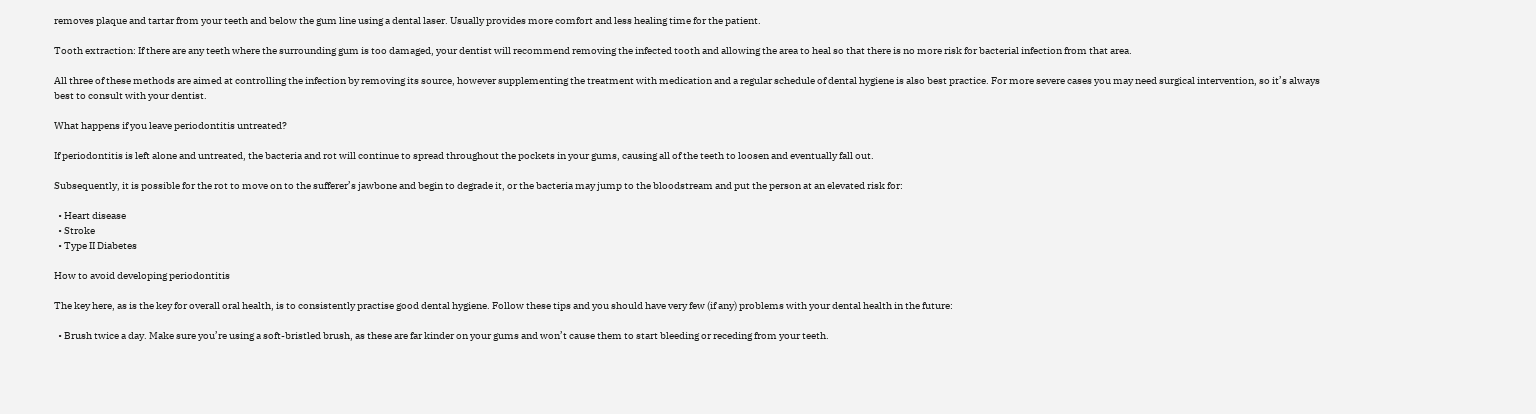removes plaque and tartar from your teeth and below the gum line using a dental laser. Usually provides more comfort and less healing time for the patient.

Tooth extraction: If there are any teeth where the surrounding gum is too damaged, your dentist will recommend removing the infected tooth and allowing the area to heal so that there is no more risk for bacterial infection from that area.

All three of these methods are aimed at controlling the infection by removing its source, however supplementing the treatment with medication and a regular schedule of dental hygiene is also best practice. For more severe cases you may need surgical intervention, so it’s always best to consult with your dentist.

What happens if you leave periodontitis untreated?

If periodontitis is left alone and untreated, the bacteria and rot will continue to spread throughout the pockets in your gums, causing all of the teeth to loosen and eventually fall out.

Subsequently, it is possible for the rot to move on to the sufferer’s jawbone and begin to degrade it, or the bacteria may jump to the bloodstream and put the person at an elevated risk for:

  • Heart disease
  • Stroke
  • Type II Diabetes

How to avoid developing periodontitis

The key here, as is the key for overall oral health, is to consistently practise good dental hygiene. Follow these tips and you should have very few (if any) problems with your dental health in the future:

  • Brush twice a day. Make sure you’re using a soft-bristled brush, as these are far kinder on your gums and won’t cause them to start bleeding or receding from your teeth.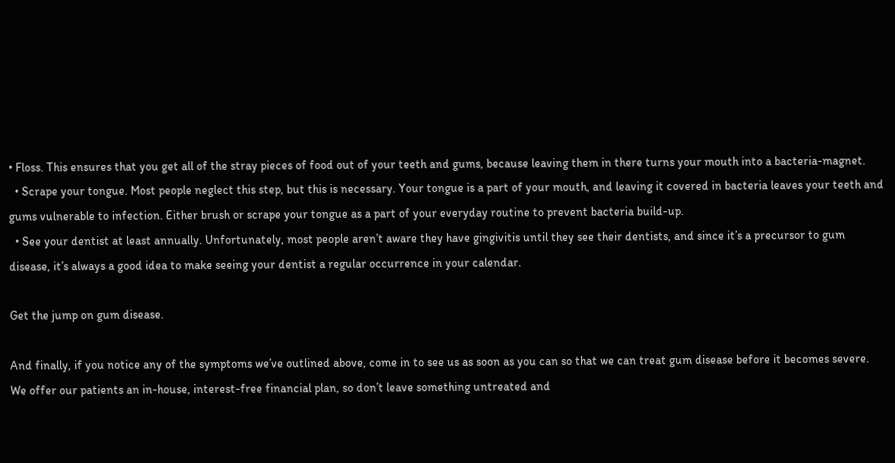• Floss. This ensures that you get all of the stray pieces of food out of your teeth and gums, because leaving them in there turns your mouth into a bacteria-magnet.
  • Scrape your tongue. Most people neglect this step, but this is necessary. Your tongue is a part of your mouth, and leaving it covered in bacteria leaves your teeth and gums vulnerable to infection. Either brush or scrape your tongue as a part of your everyday routine to prevent bacteria build-up.
  • See your dentist at least annually. Unfortunately, most people aren’t aware they have gingivitis until they see their dentists, and since it’s a precursor to gum disease, it’s always a good idea to make seeing your dentist a regular occurrence in your calendar.

Get the jump on gum disease.

And finally, if you notice any of the symptoms we’ve outlined above, come in to see us as soon as you can so that we can treat gum disease before it becomes severe. We offer our patients an in-house, interest-free financial plan, so don’t leave something untreated and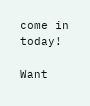come in today!

Want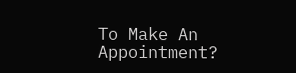To Make An Appointment?